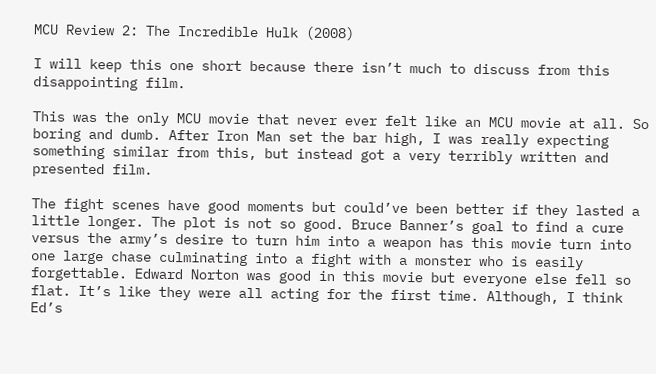MCU Review 2: The Incredible Hulk (2008)

I will keep this one short because there isn’t much to discuss from this disappointing film.

This was the only MCU movie that never ever felt like an MCU movie at all. So boring and dumb. After Iron Man set the bar high, I was really expecting something similar from this, but instead got a very terribly written and presented film.

The fight scenes have good moments but could’ve been better if they lasted a little longer. The plot is not so good. Bruce Banner’s goal to find a cure versus the army’s desire to turn him into a weapon has this movie turn into one large chase culminating into a fight with a monster who is easily forgettable. Edward Norton was good in this movie but everyone else fell so flat. It’s like they were all acting for the first time. Although, I think Ed’s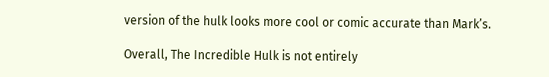version of the hulk looks more cool or comic accurate than Mark’s.

Overall, The Incredible Hulk is not entirely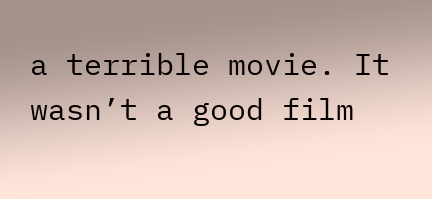a terrible movie. It wasn’t a good film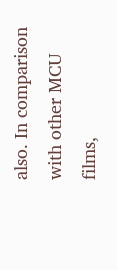also. In comparison with other MCU films,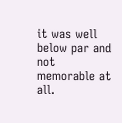it was well below par and not memorable at all.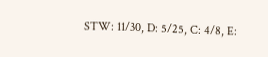STW: 11/30, D: 5/25, C: 4/8, E: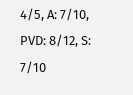4/5, A: 7/10, PVD: 8/12, S: 7/10